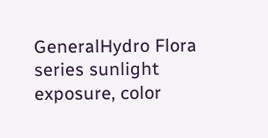GeneralHydro Flora series sunlight exposure, color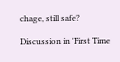chage, still safe?

Discussion in 'First Time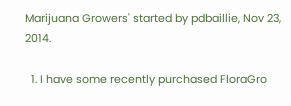Marijuana Growers' started by pdbaillie, Nov 23, 2014.

  1. I have some recently purchased FloraGro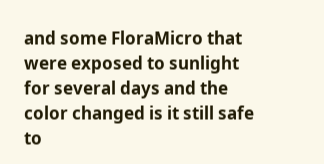and some FloraMicro that were exposed to sunlight for several days and the color changed is it still safe to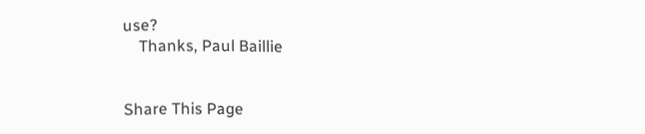use?
    Thanks, Paul Baillie


Share This Page